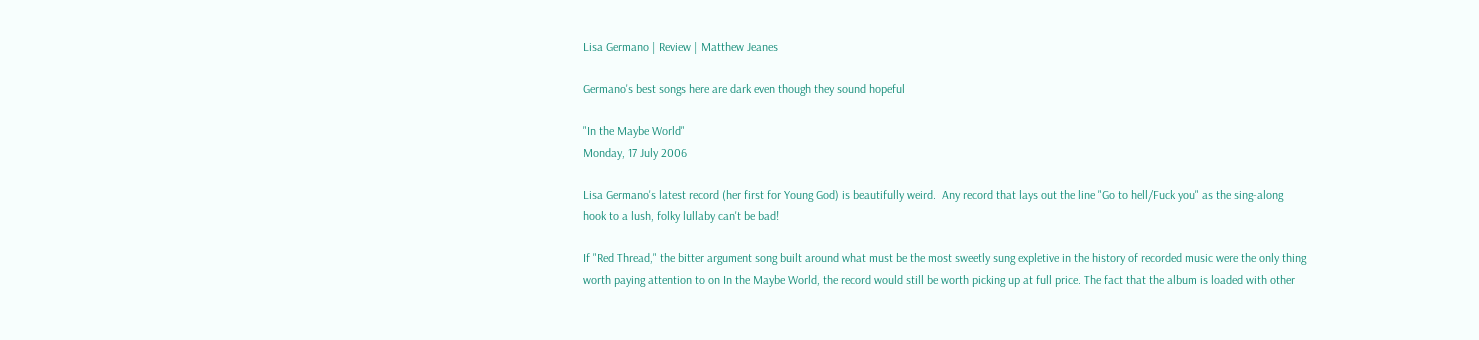Lisa Germano | Review | Matthew Jeanes

Germano's best songs here are dark even though they sound hopeful

"In the Maybe World"
Monday, 17 July 2006

Lisa Germano's latest record (her first for Young God) is beautifully weird.  Any record that lays out the line "Go to hell/Fuck you" as the sing-along hook to a lush, folky lullaby can't be bad!

If "Red Thread," the bitter argument song built around what must be the most sweetly sung expletive in the history of recorded music were the only thing worth paying attention to on In the Maybe World, the record would still be worth picking up at full price. The fact that the album is loaded with other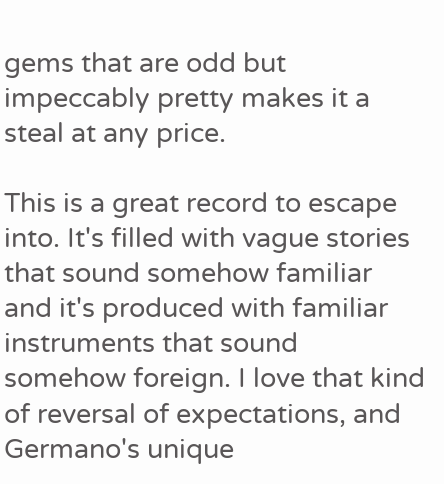gems that are odd but impeccably pretty makes it a steal at any price.

This is a great record to escape into. It's filled with vague stories that sound somehow familiar and it's produced with familiar instruments that sound somehow foreign. I love that kind of reversal of expectations, and Germano's unique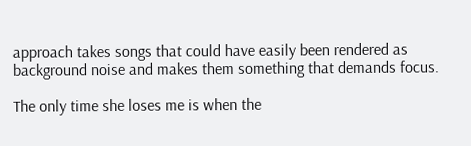approach takes songs that could have easily been rendered as background noise and makes them something that demands focus.

The only time she loses me is when the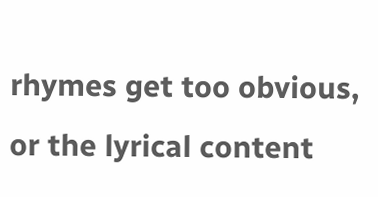rhymes get too obvious, or the lyrical content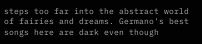steps too far into the abstract world of fairies and dreams. Germano's best songs here are dark even though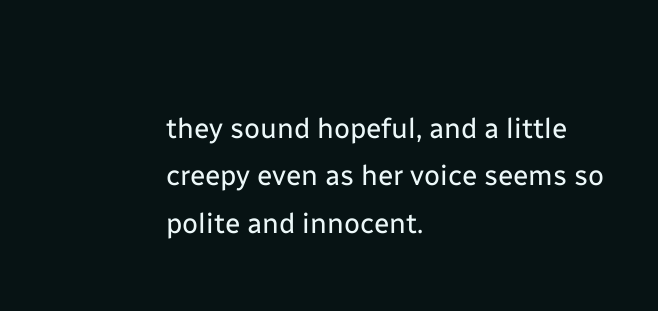they sound hopeful, and a little creepy even as her voice seems so polite and innocent.